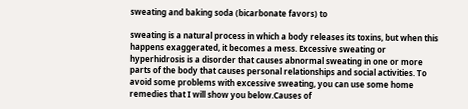sweating and baking soda (bicarbonate favors) to

sweating is a natural process in which a body releases its toxins, but when this happens exaggerated, it becomes a mess. Excessive sweating or hyperhidrosis is a disorder that causes abnormal sweating in one or more parts of the body that causes personal relationships and social activities. To avoid some problems with excessive sweating, you can use some home remedies that I will show you below.Causes of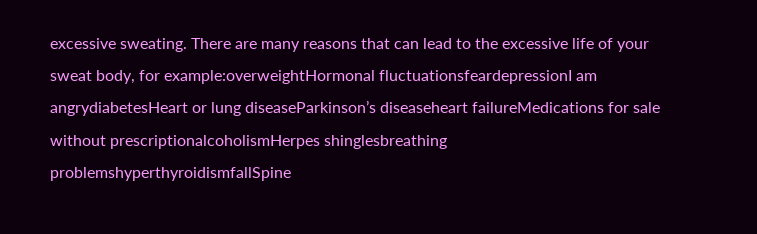excessive sweating. There are many reasons that can lead to the excessive life of your sweat body, for example:overweightHormonal fluctuationsfeardepressionI am angrydiabetesHeart or lung diseaseParkinson’s diseaseheart failureMedications for sale without prescriptionalcoholismHerpes shinglesbreathing problemshyperthyroidismfallSpine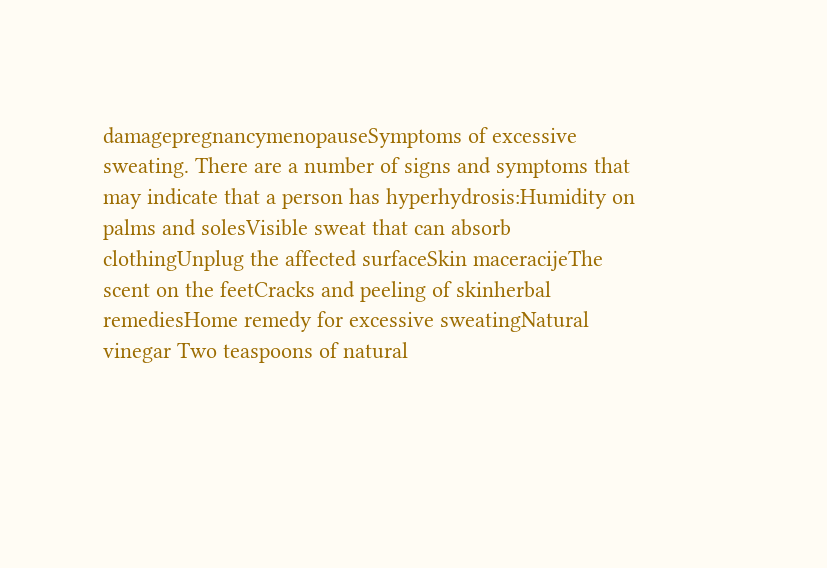damagepregnancymenopauseSymptoms of excessive sweating. There are a number of signs and symptoms that may indicate that a person has hyperhydrosis:Humidity on palms and solesVisible sweat that can absorb clothingUnplug the affected surfaceSkin maceracijeThe scent on the feetCracks and peeling of skinherbal remediesHome remedy for excessive sweatingNatural vinegar Two teaspoons of natural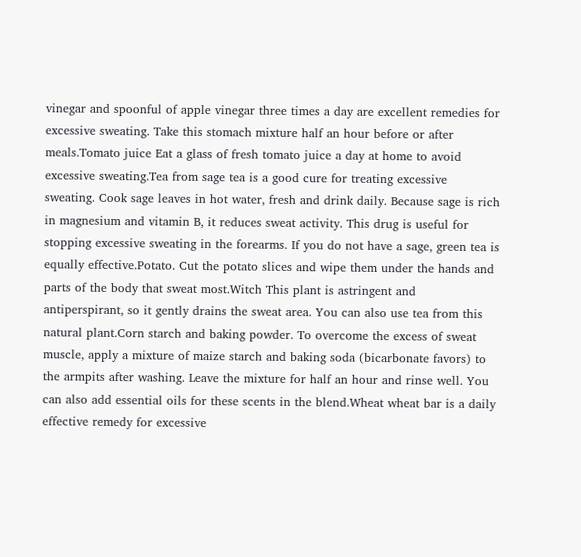vinegar and spoonful of apple vinegar three times a day are excellent remedies for excessive sweating. Take this stomach mixture half an hour before or after meals.Tomato juice Eat a glass of fresh tomato juice a day at home to avoid excessive sweating.Tea from sage tea is a good cure for treating excessive sweating. Cook sage leaves in hot water, fresh and drink daily. Because sage is rich in magnesium and vitamin B, it reduces sweat activity. This drug is useful for stopping excessive sweating in the forearms. If you do not have a sage, green tea is equally effective.Potato. Cut the potato slices and wipe them under the hands and parts of the body that sweat most.Witch This plant is astringent and antiperspirant, so it gently drains the sweat area. You can also use tea from this natural plant.Corn starch and baking powder. To overcome the excess of sweat muscle, apply a mixture of maize starch and baking soda (bicarbonate favors) to the armpits after washing. Leave the mixture for half an hour and rinse well. You can also add essential oils for these scents in the blend.Wheat wheat bar is a daily effective remedy for excessive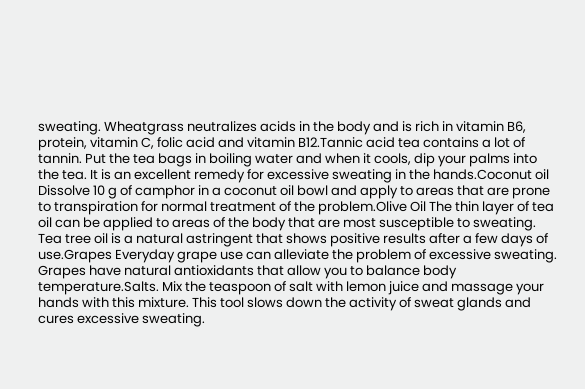sweating. Wheatgrass neutralizes acids in the body and is rich in vitamin B6, protein, vitamin C, folic acid and vitamin B12.Tannic acid tea contains a lot of tannin. Put the tea bags in boiling water and when it cools, dip your palms into the tea. It is an excellent remedy for excessive sweating in the hands.Coconut oil Dissolve 10 g of camphor in a coconut oil bowl and apply to areas that are prone to transpiration for normal treatment of the problem.Olive Oil The thin layer of tea oil can be applied to areas of the body that are most susceptible to sweating. Tea tree oil is a natural astringent that shows positive results after a few days of use.Grapes Everyday grape use can alleviate the problem of excessive sweating. Grapes have natural antioxidants that allow you to balance body temperature.Salts. Mix the teaspoon of salt with lemon juice and massage your hands with this mixture. This tool slows down the activity of sweat glands and cures excessive sweating.